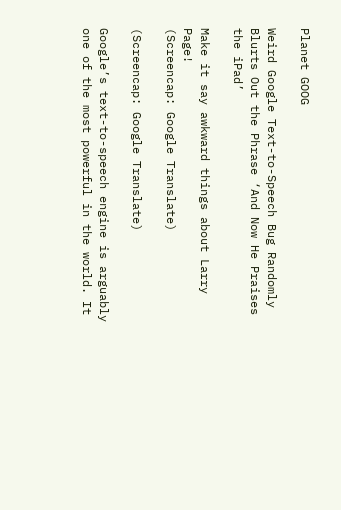Planet GOOG

Weird Google Text-to-Speech Bug Randomly Blurts Out the Phrase ‘And Now He Praises the iPad’

Make it say awkward things about Larry Page!
(Screencap: Google Translate)

(Screencap: Google Translate)

Google’s text-to-speech engine is arguably one of the most powerful in the world. It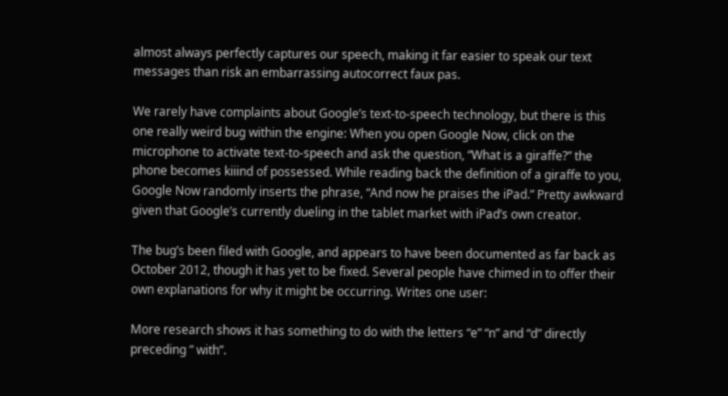almost always perfectly captures our speech, making it far easier to speak our text messages than risk an embarrassing autocorrect faux pas.

We rarely have complaints about Google’s text-to-speech technology, but there is this one really weird bug within the engine: When you open Google Now, click on the microphone to activate text-to-speech and ask the question, “What is a giraffe?” the phone becomes kiiind of possessed. While reading back the definition of a giraffe to you, Google Now randomly inserts the phrase, “And now he praises the iPad.” Pretty awkward given that Google’s currently dueling in the tablet market with iPad’s own creator.

The bug’s been filed with Google, and appears to have been documented as far back as October 2012, though it has yet to be fixed. Several people have chimed in to offer their own explanations for why it might be occurring. Writes one user:

More research shows it has something to do with the letters “e” “n” and “d” directly preceding ” with”.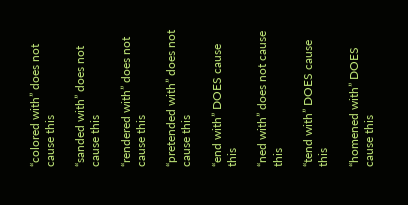“colored with” does not cause this

“sanded with” does not cause this

“rendered with” does not cause this

“pretended with” does not cause this

“end with” DOES cause this

“ned with” does not cause this

“tend with” DOES cause this

“homened with” DOES cause this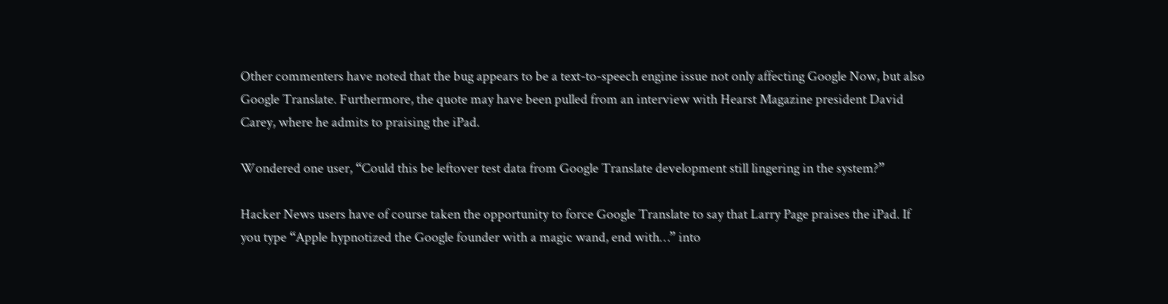Other commenters have noted that the bug appears to be a text-to-speech engine issue not only affecting Google Now, but also Google Translate. Furthermore, the quote may have been pulled from an interview with Hearst Magazine president David Carey, where he admits to praising the iPad.

Wondered one user, “Could this be leftover test data from Google Translate development still lingering in the system?”

Hacker News users have of course taken the opportunity to force Google Translate to say that Larry Page praises the iPad. If you type “Apple hypnotized the Google founder with a magic wand, end with…” into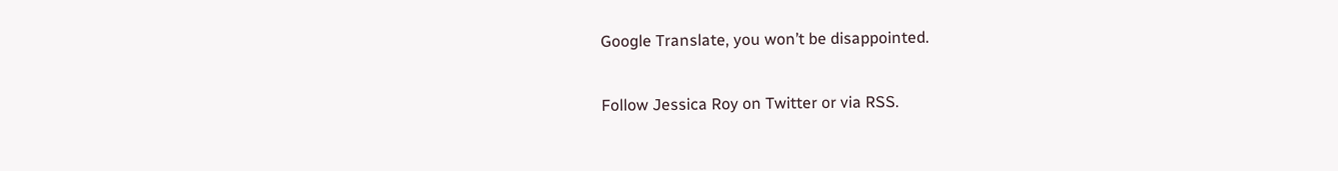Google Translate, you won’t be disappointed.

Follow Jessica Roy on Twitter or via RSS.